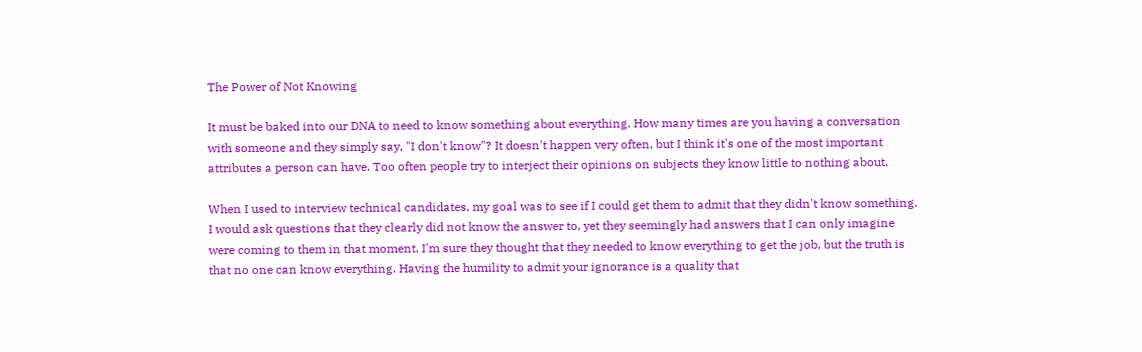The Power of Not Knowing

It must be baked into our DNA to need to know something about everything. How many times are you having a conversation with someone and they simply say, "I don't know"? It doesn't happen very often, but I think it's one of the most important attributes a person can have. Too often people try to interject their opinions on subjects they know little to nothing about.

When I used to interview technical candidates, my goal was to see if I could get them to admit that they didn't know something. I would ask questions that they clearly did not know the answer to, yet they seemingly had answers that I can only imagine were coming to them in that moment. I'm sure they thought that they needed to know everything to get the job, but the truth is that no one can know everything. Having the humility to admit your ignorance is a quality that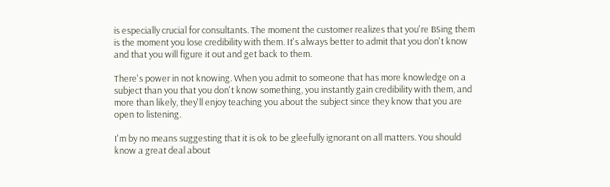is especially crucial for consultants. The moment the customer realizes that you're BSing them is the moment you lose credibility with them. It's always better to admit that you don't know and that you will figure it out and get back to them.

There's power in not knowing. When you admit to someone that has more knowledge on a subject than you that you don't know something, you instantly gain credibility with them, and more than likely, they'll enjoy teaching you about the subject since they know that you are open to listening.

I'm by no means suggesting that it is ok to be gleefully ignorant on all matters. You should know a great deal about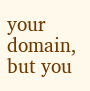your domain, but you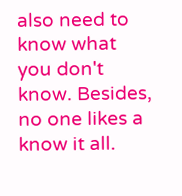also need to know what you don't know. Besides, no one likes a know it all.